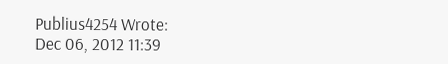Publius4254 Wrote:
Dec 06, 2012 11:39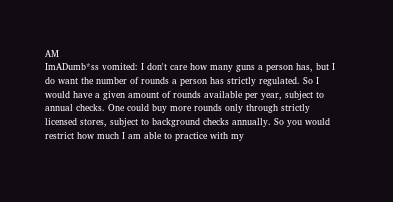AM
ImADumb*ss vomited: I don't care how many guns a person has, but I do want the number of rounds a person has strictly regulated. So I would have a given amount of rounds available per year, subject to annual checks. One could buy more rounds only through strictly licensed stores, subject to background checks annually. So you would restrict how much I am able to practice with my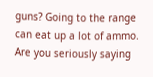guns? Going to the range can eat up a lot of ammo. Are you seriously saying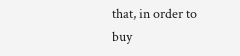that, in order to buy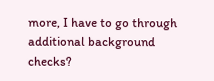more, I have to go through additional background checks?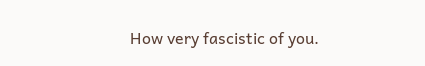How very fascistic of you.